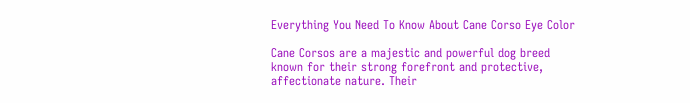Everything You Need To Know About Cane Corso Eye Color

Cane Corsos are a majestic and powerful dog breed known for their strong forefront and protective, affectionate nature. Their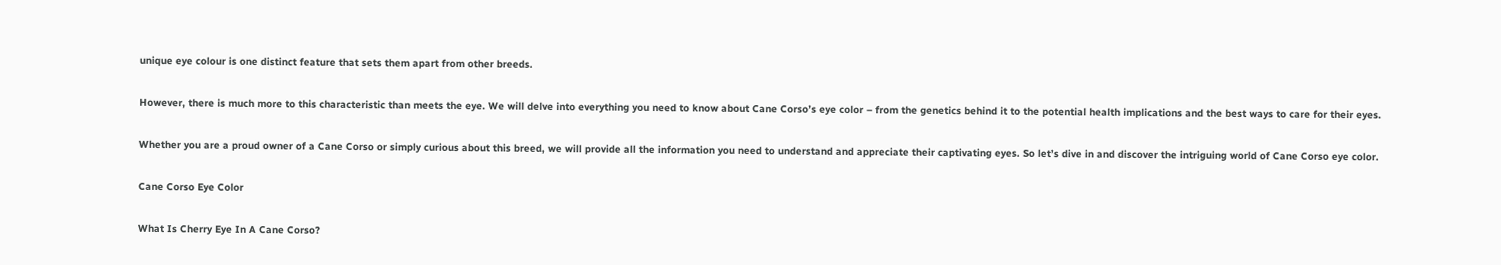unique eye colour is one distinct feature that sets them apart from other breeds.

However, there is much more to this characteristic than meets the eye. We will delve into everything you need to know about Cane Corso’s eye color – from the genetics behind it to the potential health implications and the best ways to care for their eyes.

Whether you are a proud owner of a Cane Corso or simply curious about this breed, we will provide all the information you need to understand and appreciate their captivating eyes. So let’s dive in and discover the intriguing world of Cane Corso eye color.

Cane Corso Eye Color

What Is Cherry Eye In A Cane Corso?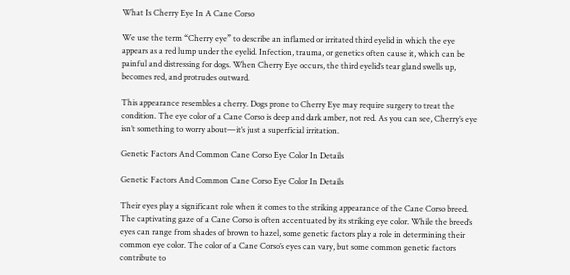What Is Cherry Eye In A Cane Corso

We use the term “Cherry eye” to describe an inflamed or irritated third eyelid in which the eye appears as a red lump under the eyelid. Infection, trauma, or genetics often cause it, which can be painful and distressing for dogs. When Cherry Eye occurs, the third eyelid’s tear gland swells up, becomes red, and protrudes outward.

This appearance resembles a cherry. Dogs prone to Cherry Eye may require surgery to treat the condition. The eye color of a Cane Corso is deep and dark amber, not red. As you can see, Cherry’s eye isn’t something to worry about—it’s just a superficial irritation.

Genetic Factors And Common Cane Corso Eye Color In Details

Genetic Factors And Common Cane Corso Eye Color In Details

Their eyes play a significant role when it comes to the striking appearance of the Cane Corso breed. The captivating gaze of a Cane Corso is often accentuated by its striking eye color. While the breed’s eyes can range from shades of brown to hazel, some genetic factors play a role in determining their common eye color. The color of a Cane Corso’s eyes can vary, but some common genetic factors contribute to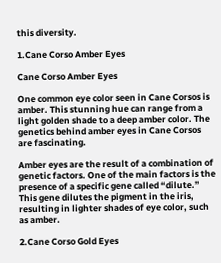this diversity.

1.Cane Corso Amber Eyes

Cane Corso Amber Eyes

One common eye color seen in Cane Corsos is amber. This stunning hue can range from a light golden shade to a deep amber color. The genetics behind amber eyes in Cane Corsos are fascinating.

Amber eyes are the result of a combination of genetic factors. One of the main factors is the presence of a specific gene called “dilute.” This gene dilutes the pigment in the iris, resulting in lighter shades of eye color, such as amber.

2.Cane Corso Gold Eyes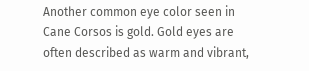Another common eye color seen in Cane Corsos is gold. Gold eyes are often described as warm and vibrant,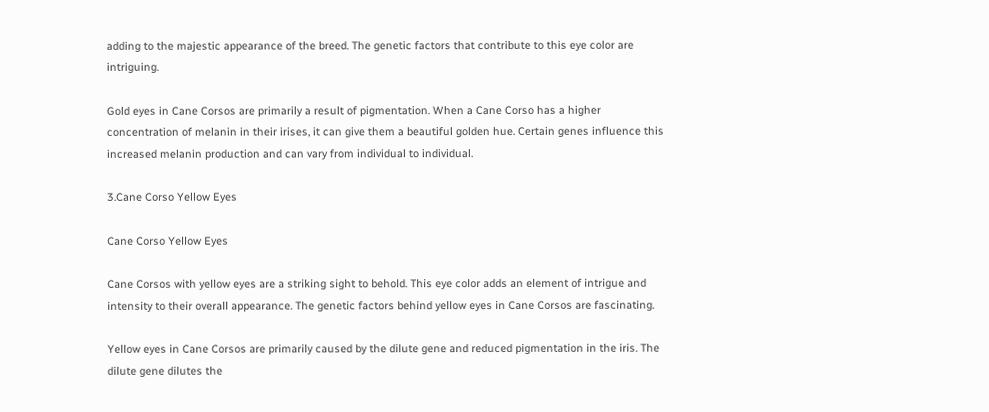adding to the majestic appearance of the breed. The genetic factors that contribute to this eye color are intriguing.

Gold eyes in Cane Corsos are primarily a result of pigmentation. When a Cane Corso has a higher concentration of melanin in their irises, it can give them a beautiful golden hue. Certain genes influence this increased melanin production and can vary from individual to individual.

3.Cane Corso Yellow Eyes

Cane Corso Yellow Eyes

Cane Corsos with yellow eyes are a striking sight to behold. This eye color adds an element of intrigue and intensity to their overall appearance. The genetic factors behind yellow eyes in Cane Corsos are fascinating.

Yellow eyes in Cane Corsos are primarily caused by the dilute gene and reduced pigmentation in the iris. The dilute gene dilutes the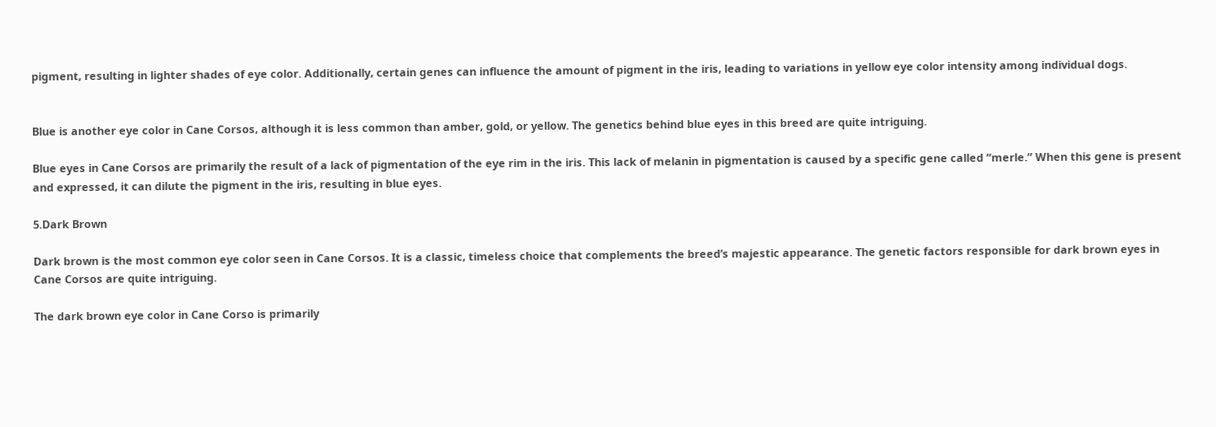pigment, resulting in lighter shades of eye color. Additionally, certain genes can influence the amount of pigment in the iris, leading to variations in yellow eye color intensity among individual dogs.


Blue is another eye color in Cane Corsos, although it is less common than amber, gold, or yellow. The genetics behind blue eyes in this breed are quite intriguing.

Blue eyes in Cane Corsos are primarily the result of a lack of pigmentation of the eye rim in the iris. This lack of melanin in pigmentation is caused by a specific gene called “merle.” When this gene is present and expressed, it can dilute the pigment in the iris, resulting in blue eyes.

5.Dark Brown

Dark brown is the most common eye color seen in Cane Corsos. It is a classic, timeless choice that complements the breed’s majestic appearance. The genetic factors responsible for dark brown eyes in Cane Corsos are quite intriguing.

The dark brown eye color in Cane Corso is primarily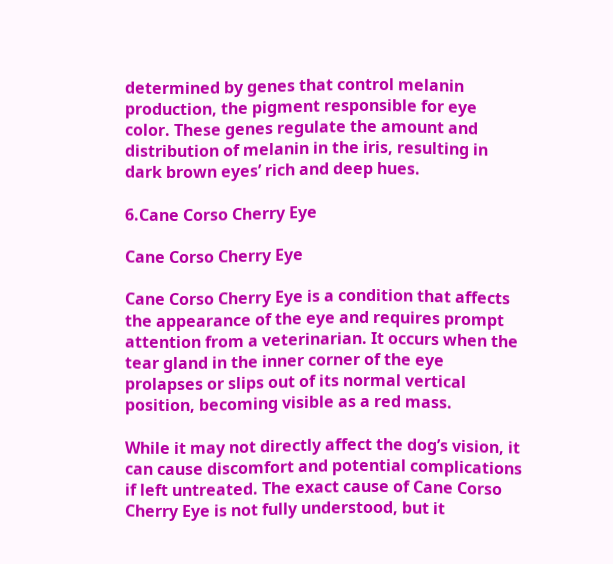determined by genes that control melanin production, the pigment responsible for eye color. These genes regulate the amount and distribution of melanin in the iris, resulting in dark brown eyes’ rich and deep hues.

6.Cane Corso Cherry Eye

Cane Corso Cherry Eye

Cane Corso Cherry Eye is a condition that affects the appearance of the eye and requires prompt attention from a veterinarian. It occurs when the tear gland in the inner corner of the eye prolapses or slips out of its normal vertical position, becoming visible as a red mass.

While it may not directly affect the dog’s vision, it can cause discomfort and potential complications if left untreated. The exact cause of Cane Corso Cherry Eye is not fully understood, but it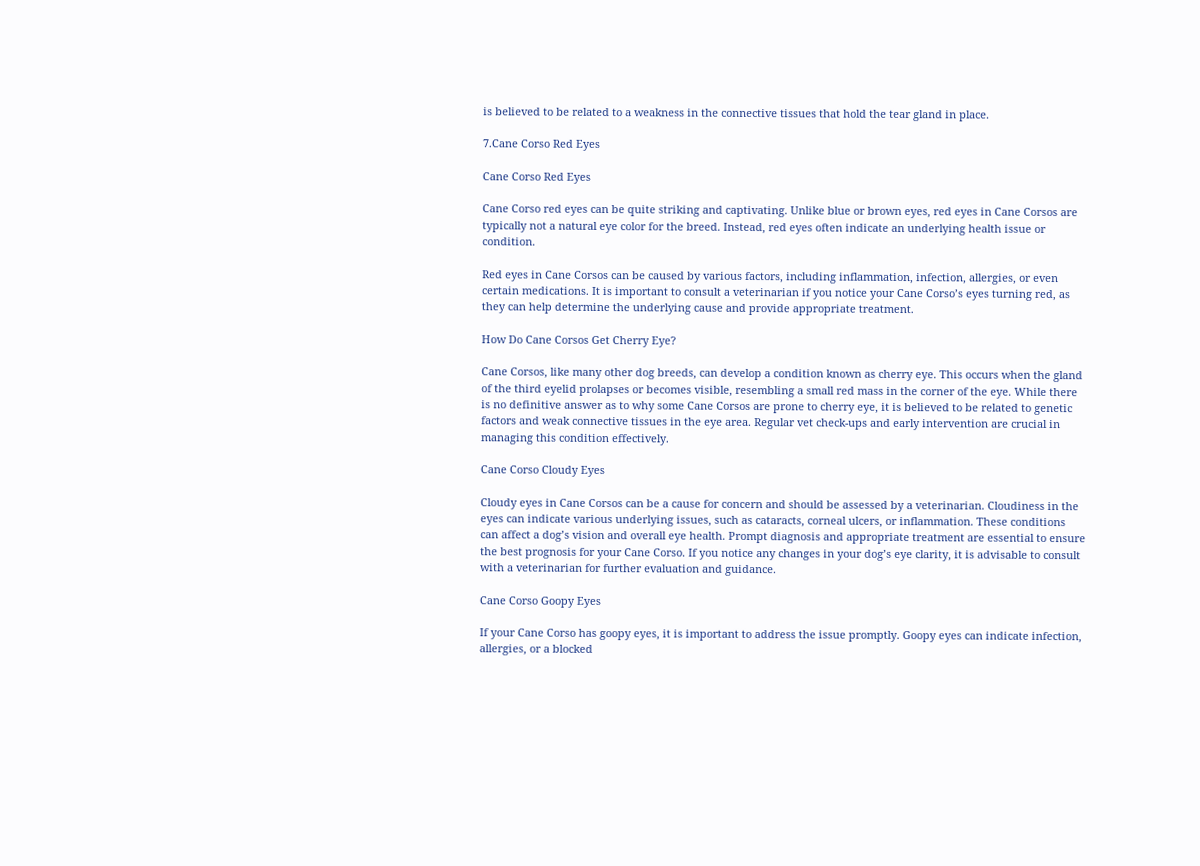is believed to be related to a weakness in the connective tissues that hold the tear gland in place.

7.Cane Corso Red Eyes

Cane Corso Red Eyes

Cane Corso red eyes can be quite striking and captivating. Unlike blue or brown eyes, red eyes in Cane Corsos are typically not a natural eye color for the breed. Instead, red eyes often indicate an underlying health issue or condition.

Red eyes in Cane Corsos can be caused by various factors, including inflammation, infection, allergies, or even certain medications. It is important to consult a veterinarian if you notice your Cane Corso’s eyes turning red, as they can help determine the underlying cause and provide appropriate treatment.

How Do Cane Corsos Get Cherry Eye?

Cane Corsos, like many other dog breeds, can develop a condition known as cherry eye. This occurs when the gland of the third eyelid prolapses or becomes visible, resembling a small red mass in the corner of the eye. While there is no definitive answer as to why some Cane Corsos are prone to cherry eye, it is believed to be related to genetic factors and weak connective tissues in the eye area. Regular vet check-ups and early intervention are crucial in managing this condition effectively.

Cane Corso Cloudy Eyes

Cloudy eyes in Cane Corsos can be a cause for concern and should be assessed by a veterinarian. Cloudiness in the eyes can indicate various underlying issues, such as cataracts, corneal ulcers, or inflammation. These conditions can affect a dog’s vision and overall eye health. Prompt diagnosis and appropriate treatment are essential to ensure the best prognosis for your Cane Corso. If you notice any changes in your dog’s eye clarity, it is advisable to consult with a veterinarian for further evaluation and guidance.

Cane Corso Goopy Eyes

If your Cane Corso has goopy eyes, it is important to address the issue promptly. Goopy eyes can indicate infection, allergies, or a blocked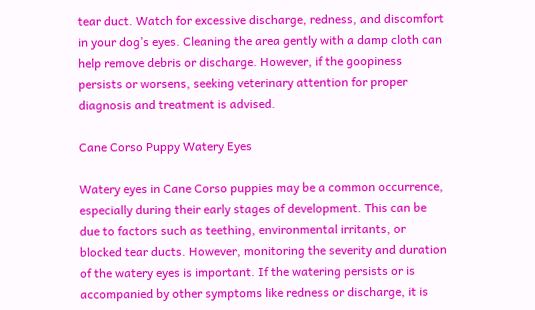tear duct. Watch for excessive discharge, redness, and discomfort in your dog’s eyes. Cleaning the area gently with a damp cloth can help remove debris or discharge. However, if the goopiness persists or worsens, seeking veterinary attention for proper diagnosis and treatment is advised.

Cane Corso Puppy Watery Eyes

Watery eyes in Cane Corso puppies may be a common occurrence, especially during their early stages of development. This can be due to factors such as teething, environmental irritants, or blocked tear ducts. However, monitoring the severity and duration of the watery eyes is important. If the watering persists or is accompanied by other symptoms like redness or discharge, it is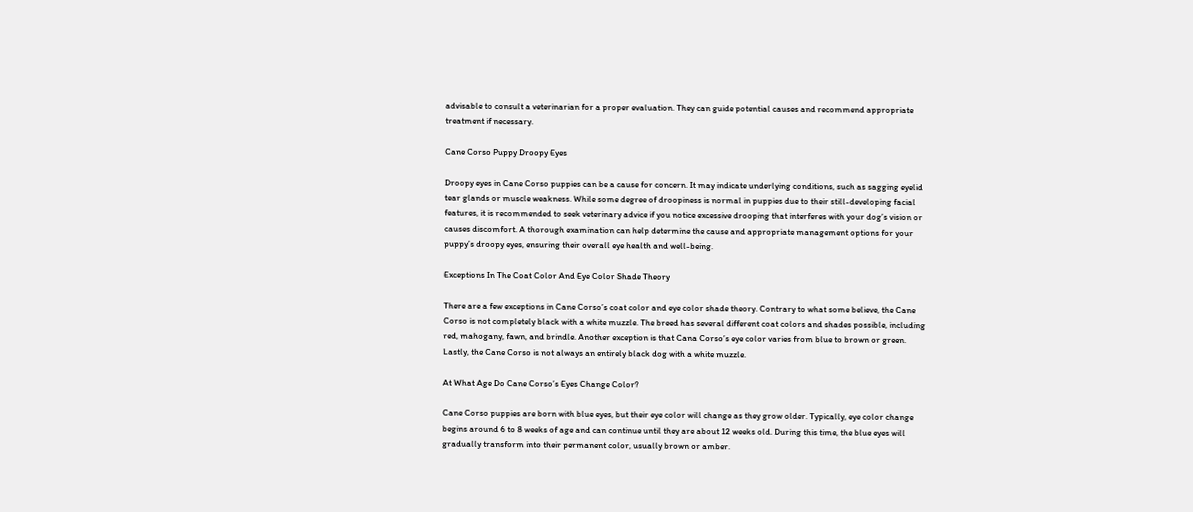advisable to consult a veterinarian for a proper evaluation. They can guide potential causes and recommend appropriate treatment if necessary.

Cane Corso Puppy Droopy Eyes

Droopy eyes in Cane Corso puppies can be a cause for concern. It may indicate underlying conditions, such as sagging eyelid tear glands or muscle weakness. While some degree of droopiness is normal in puppies due to their still-developing facial features, it is recommended to seek veterinary advice if you notice excessive drooping that interferes with your dog’s vision or causes discomfort. A thorough examination can help determine the cause and appropriate management options for your puppy’s droopy eyes, ensuring their overall eye health and well-being.

Exceptions In The Coat Color And Eye Color Shade Theory

There are a few exceptions in Cane Corso’s coat color and eye color shade theory. Contrary to what some believe, the Cane Corso is not completely black with a white muzzle. The breed has several different coat colors and shades possible, including red, mahogany, fawn, and brindle. Another exception is that Cana Corso’s eye color varies from blue to brown or green. Lastly, the Cane Corso is not always an entirely black dog with a white muzzle.

At What Age Do Cane Corso’s Eyes Change Color?

Cane Corso puppies are born with blue eyes, but their eye color will change as they grow older. Typically, eye color change begins around 6 to 8 weeks of age and can continue until they are about 12 weeks old. During this time, the blue eyes will gradually transform into their permanent color, usually brown or amber.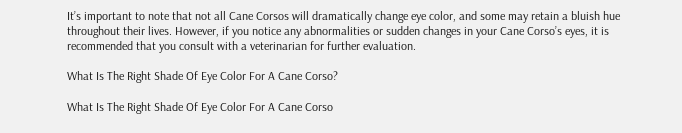It’s important to note that not all Cane Corsos will dramatically change eye color, and some may retain a bluish hue throughout their lives. However, if you notice any abnormalities or sudden changes in your Cane Corso’s eyes, it is recommended that you consult with a veterinarian for further evaluation.

What Is The Right Shade Of Eye Color For A Cane Corso?

What Is The Right Shade Of Eye Color For A Cane Corso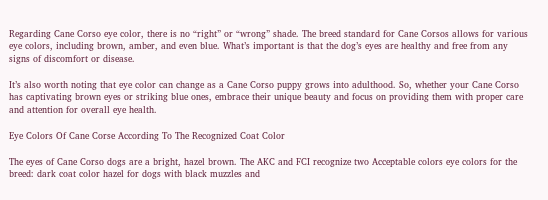Regarding Cane Corso eye color, there is no “right” or “wrong” shade. The breed standard for Cane Corsos allows for various eye colors, including brown, amber, and even blue. What’s important is that the dog’s eyes are healthy and free from any signs of discomfort or disease.

It’s also worth noting that eye color can change as a Cane Corso puppy grows into adulthood. So, whether your Cane Corso has captivating brown eyes or striking blue ones, embrace their unique beauty and focus on providing them with proper care and attention for overall eye health.

Eye Colors Of Cane Corse According To The Recognized Coat Color

The eyes of Cane Corso dogs are a bright, hazel brown. The AKC and FCI recognize two Acceptable colors eye colors for the breed: dark coat color hazel for dogs with black muzzles and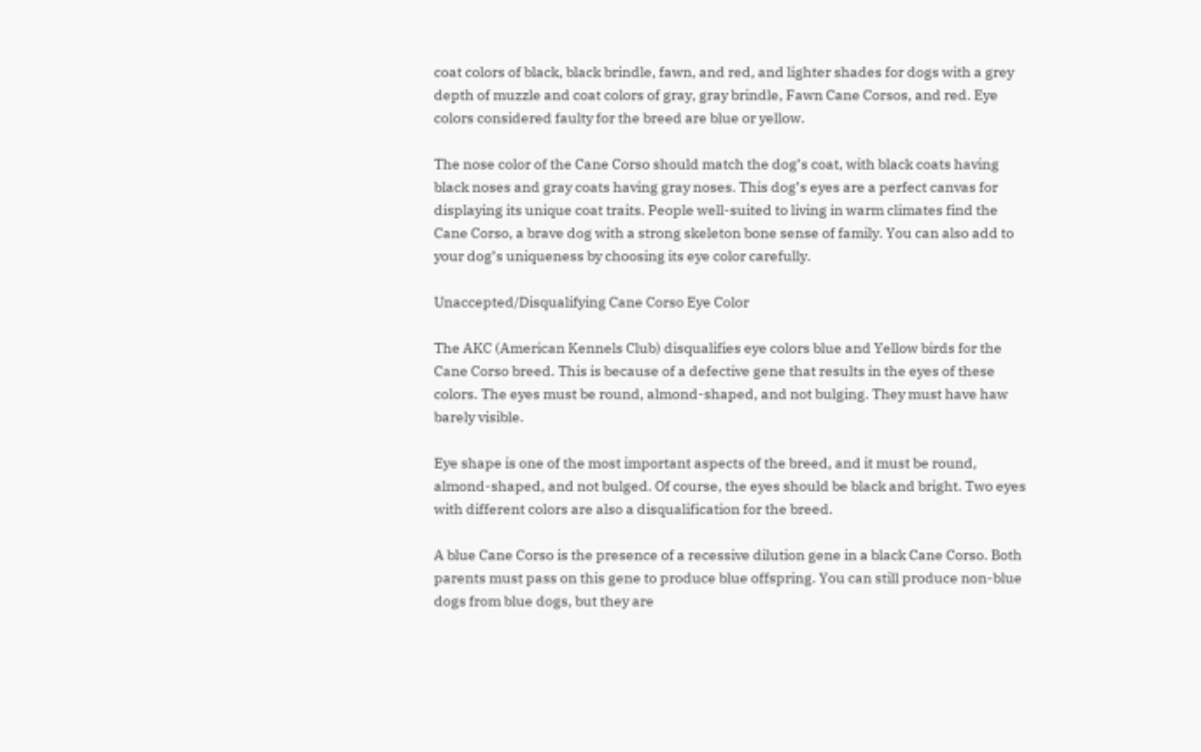coat colors of black, black brindle, fawn, and red, and lighter shades for dogs with a grey depth of muzzle and coat colors of gray, gray brindle, Fawn Cane Corsos, and red. Eye colors considered faulty for the breed are blue or yellow.

The nose color of the Cane Corso should match the dog’s coat, with black coats having black noses and gray coats having gray noses. This dog’s eyes are a perfect canvas for displaying its unique coat traits. People well-suited to living in warm climates find the Cane Corso, a brave dog with a strong skeleton bone sense of family. You can also add to your dog’s uniqueness by choosing its eye color carefully.

Unaccepted/Disqualifying Cane Corso Eye Color

The AKC (American Kennels Club) disqualifies eye colors blue and Yellow birds for the Cane Corso breed. This is because of a defective gene that results in the eyes of these colors. The eyes must be round, almond-shaped, and not bulging. They must have haw barely visible.

Eye shape is one of the most important aspects of the breed, and it must be round, almond-shaped, and not bulged. Of course, the eyes should be black and bright. Two eyes with different colors are also a disqualification for the breed.

A blue Cane Corso is the presence of a recessive dilution gene in a black Cane Corso. Both parents must pass on this gene to produce blue offspring. You can still produce non-blue dogs from blue dogs, but they are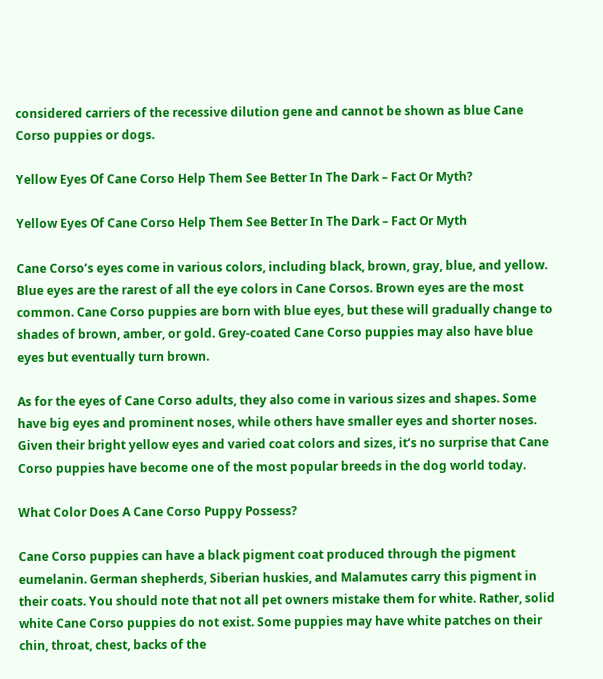considered carriers of the recessive dilution gene and cannot be shown as blue Cane Corso puppies or dogs.

Yellow Eyes Of Cane Corso Help Them See Better In The Dark – Fact Or Myth?

Yellow Eyes Of Cane Corso Help Them See Better In The Dark – Fact Or Myth

Cane Corso’s eyes come in various colors, including black, brown, gray, blue, and yellow. Blue eyes are the rarest of all the eye colors in Cane Corsos. Brown eyes are the most common. Cane Corso puppies are born with blue eyes, but these will gradually change to shades of brown, amber, or gold. Grey-coated Cane Corso puppies may also have blue eyes but eventually turn brown.

As for the eyes of Cane Corso adults, they also come in various sizes and shapes. Some have big eyes and prominent noses, while others have smaller eyes and shorter noses. Given their bright yellow eyes and varied coat colors and sizes, it’s no surprise that Cane Corso puppies have become one of the most popular breeds in the dog world today.

What Color Does A Cane Corso Puppy Possess?

Cane Corso puppies can have a black pigment coat produced through the pigment eumelanin. German shepherds, Siberian huskies, and Malamutes carry this pigment in their coats. You should note that not all pet owners mistake them for white. Rather, solid white Cane Corso puppies do not exist. Some puppies may have white patches on their chin, throat, chest, backs of the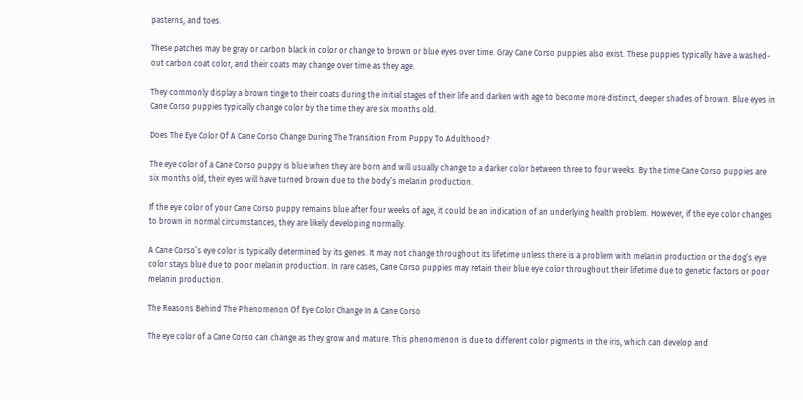pasterns, and toes.

These patches may be gray or carbon black in color or change to brown or blue eyes over time. Gray Cane Corso puppies also exist. These puppies typically have a washed-out carbon coat color, and their coats may change over time as they age.

They commonly display a brown tinge to their coats during the initial stages of their life and darken with age to become more distinct, deeper shades of brown. Blue eyes in Cane Corso puppies typically change color by the time they are six months old.

Does The Eye Color Of A Cane Corso Change During The Transition From Puppy To Adulthood?

The eye color of a Cane Corso puppy is blue when they are born and will usually change to a darker color between three to four weeks. By the time Cane Corso puppies are six months old, their eyes will have turned brown due to the body’s melanin production.

If the eye color of your Cane Corso puppy remains blue after four weeks of age, it could be an indication of an underlying health problem. However, if the eye color changes to brown in normal circumstances, they are likely developing normally.

A Cane Corso’s eye color is typically determined by its genes. It may not change throughout its lifetime unless there is a problem with melanin production or the dog’s eye color stays blue due to poor melanin production. In rare cases, Cane Corso puppies may retain their blue eye color throughout their lifetime due to genetic factors or poor melanin production.

The Reasons Behind The Phenomenon Of Eye Color Change In A Cane Corso

The eye color of a Cane Corso can change as they grow and mature. This phenomenon is due to different color pigments in the iris, which can develop and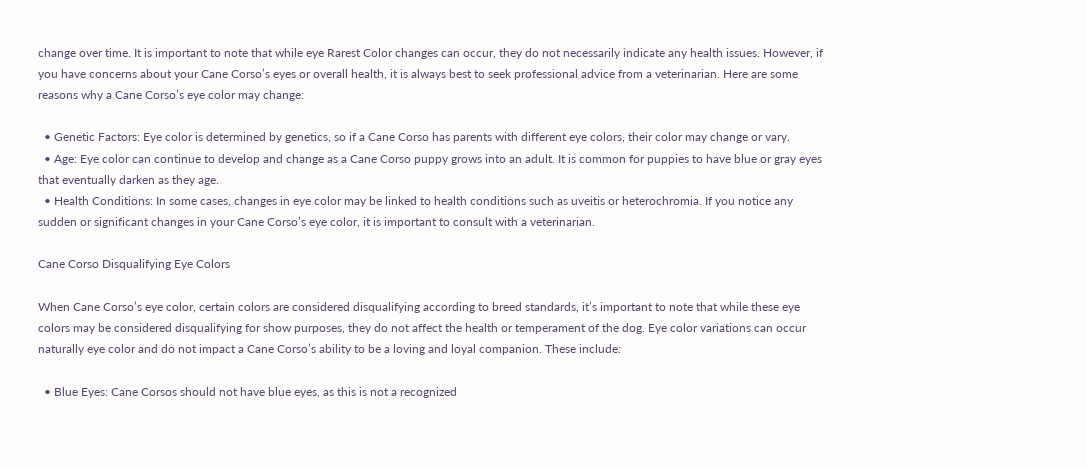change over time. It is important to note that while eye Rarest Color changes can occur, they do not necessarily indicate any health issues. However, if you have concerns about your Cane Corso’s eyes or overall health, it is always best to seek professional advice from a veterinarian. Here are some reasons why a Cane Corso’s eye color may change:

  • Genetic Factors: Eye color is determined by genetics, so if a Cane Corso has parents with different eye colors, their color may change or vary.
  • Age: Eye color can continue to develop and change as a Cane Corso puppy grows into an adult. It is common for puppies to have blue or gray eyes that eventually darken as they age.
  • Health Conditions: In some cases, changes in eye color may be linked to health conditions such as uveitis or heterochromia. If you notice any sudden or significant changes in your Cane Corso’s eye color, it is important to consult with a veterinarian.

Cane Corso Disqualifying Eye Colors

When Cane Corso’s eye color, certain colors are considered disqualifying according to breed standards, it’s important to note that while these eye colors may be considered disqualifying for show purposes, they do not affect the health or temperament of the dog. Eye color variations can occur naturally eye color and do not impact a Cane Corso’s ability to be a loving and loyal companion. These include:

  • Blue Eyes: Cane Corsos should not have blue eyes, as this is not a recognized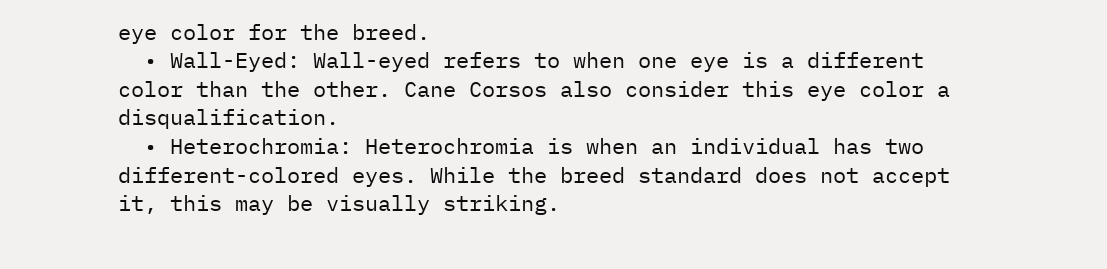eye color for the breed.
  • Wall-Eyed: Wall-eyed refers to when one eye is a different color than the other. Cane Corsos also consider this eye color a disqualification.
  • Heterochromia: Heterochromia is when an individual has two different-colored eyes. While the breed standard does not accept it, this may be visually striking.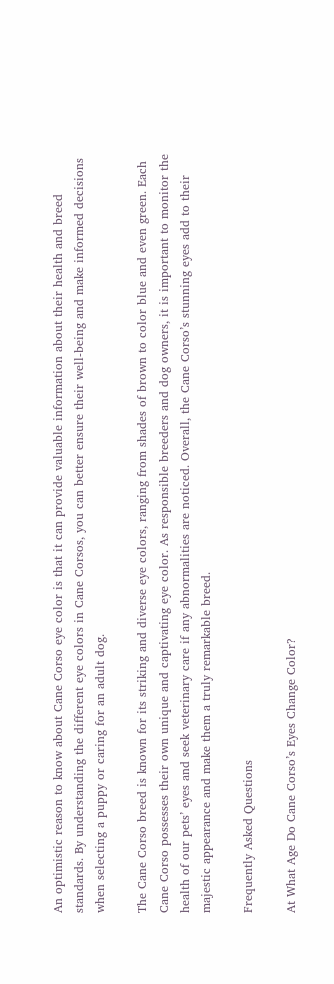An optimistic reason to know about Cane Corso eye color is that it can provide valuable information about their health and breed standards. By understanding the different eye colors in Cane Corsos, you can better ensure their well-being and make informed decisions when selecting a puppy or caring for an adult dog.

The Cane Corso breed is known for its striking and diverse eye colors, ranging from shades of brown to color blue and even green. Each Cane Corso possesses their own unique and captivating eye color. As responsible breeders and dog owners, it is important to monitor the health of our pets’ eyes and seek veterinary care if any abnormalities are noticed. Overall, the Cane Corso’s stunning eyes add to their majestic appearance and make them a truly remarkable breed.

Frequently Asked Questions

At What Age Do Cane Corso’s Eyes Change Color?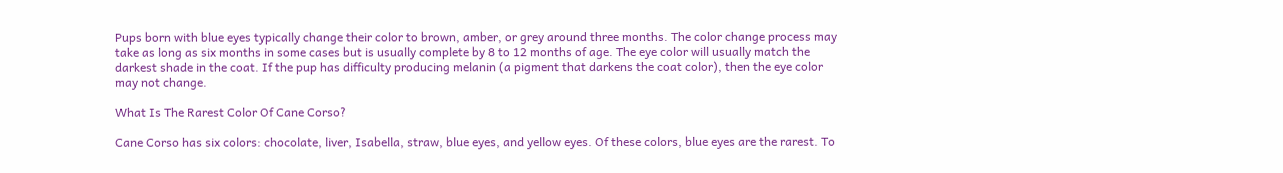Pups born with blue eyes typically change their color to brown, amber, or grey around three months. The color change process may take as long as six months in some cases but is usually complete by 8 to 12 months of age. The eye color will usually match the darkest shade in the coat. If the pup has difficulty producing melanin (a pigment that darkens the coat color), then the eye color may not change.

What Is The Rarest Color Of Cane Corso?

Cane Corso has six colors: chocolate, liver, Isabella, straw, blue eyes, and yellow eyes. Of these colors, blue eyes are the rarest. To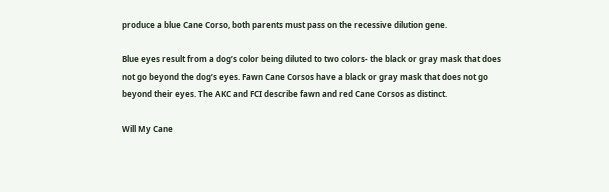produce a blue Cane Corso, both parents must pass on the recessive dilution gene.

Blue eyes result from a dog’s color being diluted to two colors- the black or gray mask that does not go beyond the dog’s eyes. Fawn Cane Corsos have a black or gray mask that does not go beyond their eyes. The AKC and FCI describe fawn and red Cane Corsos as distinct.

Will My Cane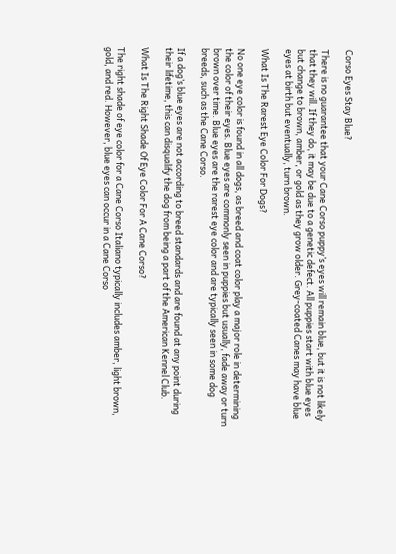Corso Eyes Stay Blue?

There is no guarantee that your Cane Corso puppy’s eyes will remain blue, but it is not likely that they will. If they do, it may be due to a genetic defect. All puppies start with blue eyes but change to brown, amber, or gold as they grow older. Grey-coated Canes may have blue eyes at birth but eventually, turn brown.

What Is The Rarest Eye Color For Dogs?

No one eye color is found in all dogs, as breed and coat color play a major role in determining the color of their eyes. Blue eyes are commonly seen in puppies but usually, fade away or turn brown over time. Blue eyes are the rarest eye color and are typically seen in some dog breeds, such as the Cane Corso.

If a dog’s blue eyes are not according to breed standards and are found at any point during their lifetime, this can disqualify the dog from being a part of the American Kennel Club.

What Is The Right Shade Of Eye Color For A Cane Corso?

The right shade of eye color for a Cane Corso Italiano typically includes amber, light brown, gold, and red. However, blue eyes can occur in a Cane Corso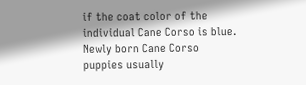if the coat color of the individual Cane Corso is blue. Newly born Cane Corso puppies usually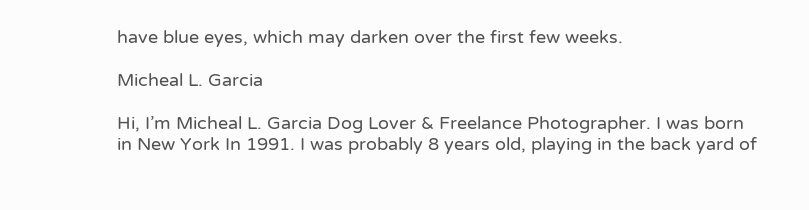have blue eyes, which may darken over the first few weeks.

Micheal L. Garcia

Hi, I’m Micheal L. Garcia Dog Lover & Freelance Photographer. I was born in New York In 1991. I was probably 8 years old, playing in the back yard of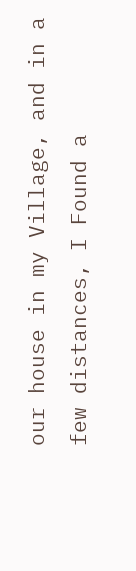our house in my Village, and in a few distances, I Found a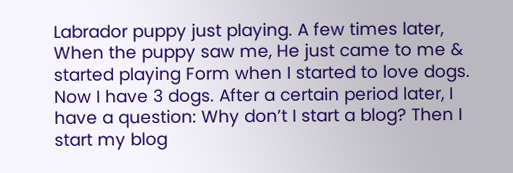Labrador puppy just playing. A few times later, When the puppy saw me, He just came to me & started playing Form when I started to love dogs. Now I have 3 dogs. After a certain period later, I have a question: Why don’t I start a blog? Then I start my blog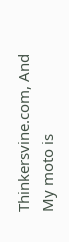Thinkersvine.com, And My moto is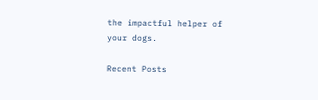the impactful helper of your dogs.

Recent Posts